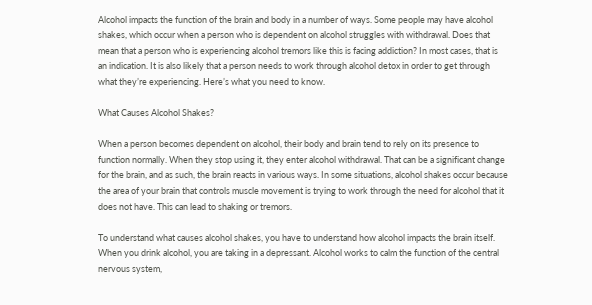Alcohol impacts the function of the brain and body in a number of ways. Some people may have alcohol shakes, which occur when a person who is dependent on alcohol struggles with withdrawal. Does that mean that a person who is experiencing alcohol tremors like this is facing addiction? In most cases, that is an indication. It is also likely that a person needs to work through alcohol detox in order to get through what they’re experiencing. Here’s what you need to know.

What Causes Alcohol Shakes?

When a person becomes dependent on alcohol, their body and brain tend to rely on its presence to function normally. When they stop using it, they enter alcohol withdrawal. That can be a significant change for the brain, and as such, the brain reacts in various ways. In some situations, alcohol shakes occur because the area of your brain that controls muscle movement is trying to work through the need for alcohol that it does not have. This can lead to shaking or tremors.

To understand what causes alcohol shakes, you have to understand how alcohol impacts the brain itself. When you drink alcohol, you are taking in a depressant. Alcohol works to calm the function of the central nervous system,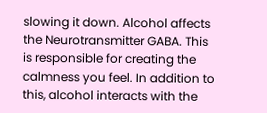slowing it down. Alcohol affects the Neurotransmitter GABA. This is responsible for creating the calmness you feel. In addition to this, alcohol interacts with the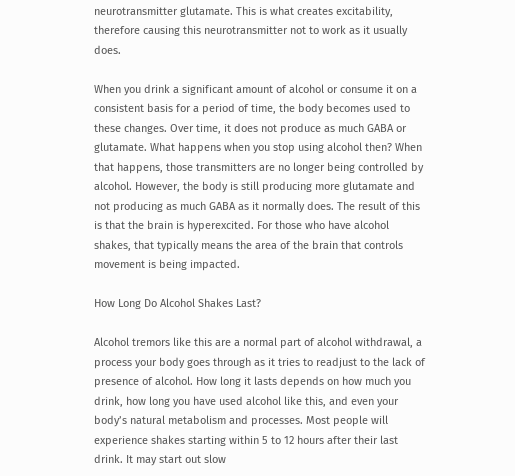neurotransmitter glutamate. This is what creates excitability, therefore causing this neurotransmitter not to work as it usually does.

When you drink a significant amount of alcohol or consume it on a consistent basis for a period of time, the body becomes used to these changes. Over time, it does not produce as much GABA or glutamate. What happens when you stop using alcohol then? When that happens, those transmitters are no longer being controlled by alcohol. However, the body is still producing more glutamate and not producing as much GABA as it normally does. The result of this is that the brain is hyperexcited. For those who have alcohol shakes, that typically means the area of the brain that controls movement is being impacted.

How Long Do Alcohol Shakes Last?

Alcohol tremors like this are a normal part of alcohol withdrawal, a process your body goes through as it tries to readjust to the lack of presence of alcohol. How long it lasts depends on how much you drink, how long you have used alcohol like this, and even your body’s natural metabolism and processes. Most people will experience shakes starting within 5 to 12 hours after their last drink. It may start out slow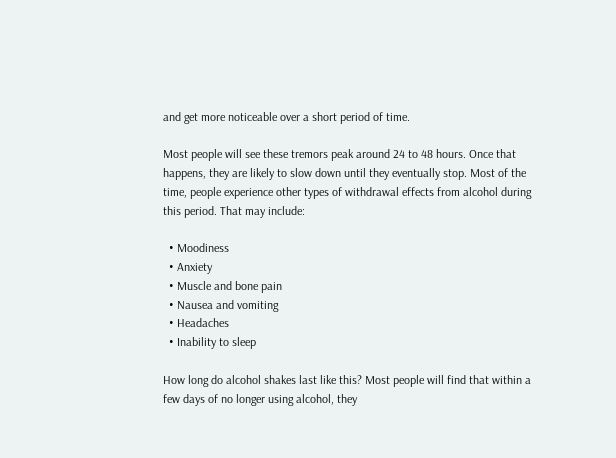and get more noticeable over a short period of time.

Most people will see these tremors peak around 24 to 48 hours. Once that happens, they are likely to slow down until they eventually stop. Most of the time, people experience other types of withdrawal effects from alcohol during this period. That may include:

  • Moodiness
  • Anxiety
  • Muscle and bone pain
  • Nausea and vomiting
  • Headaches
  • Inability to sleep

How long do alcohol shakes last like this? Most people will find that within a few days of no longer using alcohol, they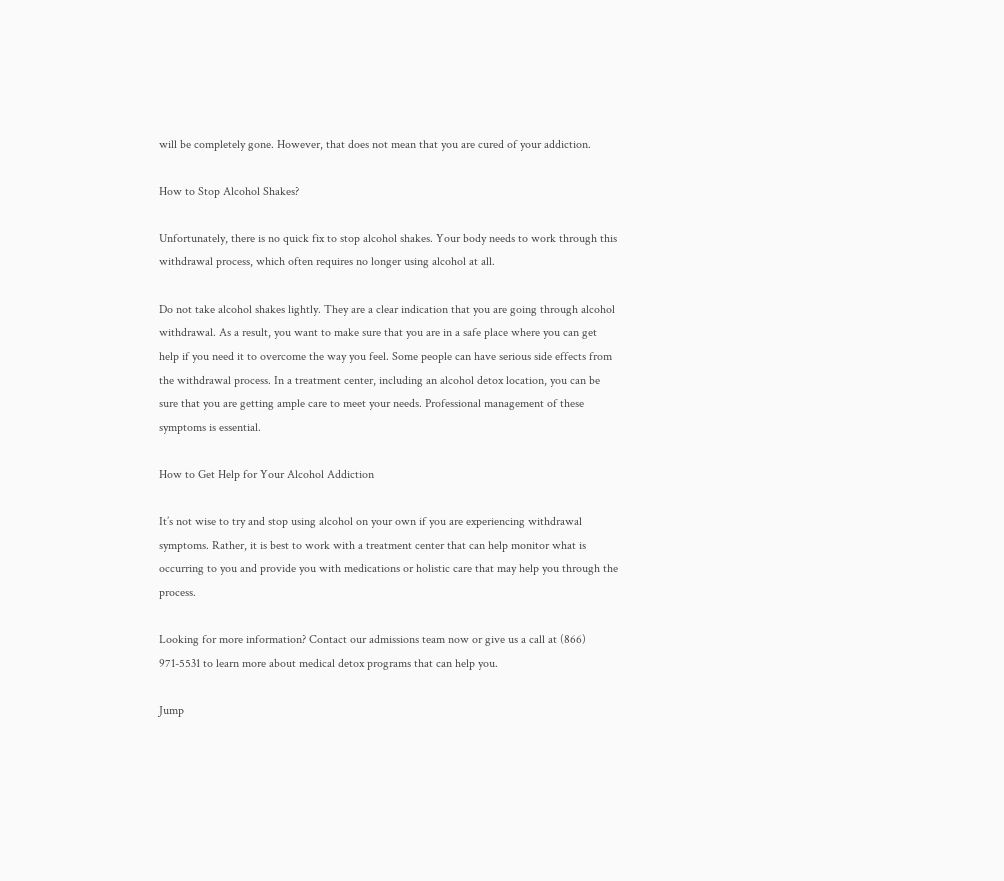will be completely gone. However, that does not mean that you are cured of your addiction.

How to Stop Alcohol Shakes?

Unfortunately, there is no quick fix to stop alcohol shakes. Your body needs to work through this withdrawal process, which often requires no longer using alcohol at all.

Do not take alcohol shakes lightly. They are a clear indication that you are going through alcohol withdrawal. As a result, you want to make sure that you are in a safe place where you can get help if you need it to overcome the way you feel. Some people can have serious side effects from the withdrawal process. In a treatment center, including an alcohol detox location, you can be sure that you are getting ample care to meet your needs. Professional management of these symptoms is essential.

How to Get Help for Your Alcohol Addiction

It’s not wise to try and stop using alcohol on your own if you are experiencing withdrawal symptoms. Rather, it is best to work with a treatment center that can help monitor what is occurring to you and provide you with medications or holistic care that may help you through the process.

Looking for more information? Contact our admissions team now or give us a call at (866) 971-5531 to learn more about medical detox programs that can help you.

Jump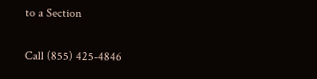to a Section

Call (855) 425-4846